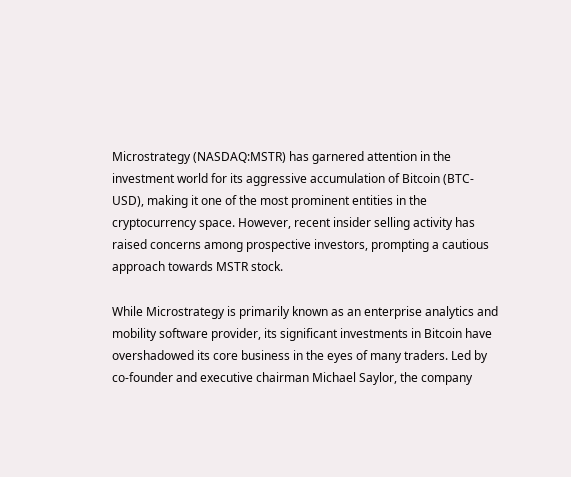Microstrategy (NASDAQ:MSTR) has garnered attention in the investment world for its aggressive accumulation of Bitcoin (BTC-USD), making it one of the most prominent entities in the cryptocurrency space. However, recent insider selling activity has raised concerns among prospective investors, prompting a cautious approach towards MSTR stock.

While Microstrategy is primarily known as an enterprise analytics and mobility software provider, its significant investments in Bitcoin have overshadowed its core business in the eyes of many traders. Led by co-founder and executive chairman Michael Saylor, the company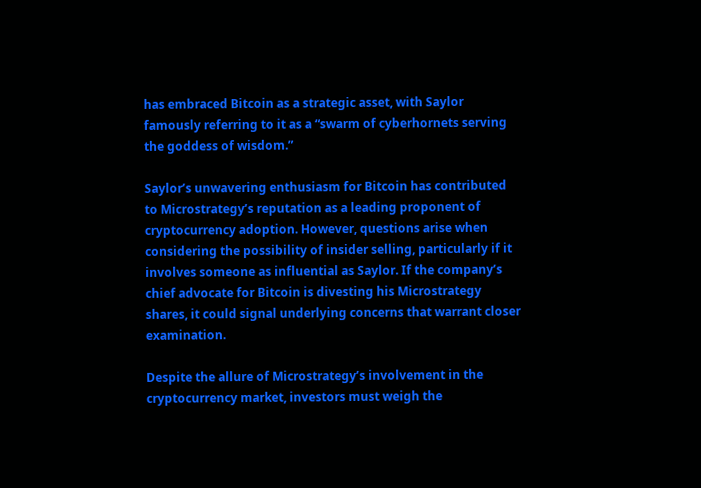has embraced Bitcoin as a strategic asset, with Saylor famously referring to it as a “swarm of cyberhornets serving the goddess of wisdom.”

Saylor’s unwavering enthusiasm for Bitcoin has contributed to Microstrategy’s reputation as a leading proponent of cryptocurrency adoption. However, questions arise when considering the possibility of insider selling, particularly if it involves someone as influential as Saylor. If the company’s chief advocate for Bitcoin is divesting his Microstrategy shares, it could signal underlying concerns that warrant closer examination.

Despite the allure of Microstrategy’s involvement in the cryptocurrency market, investors must weigh the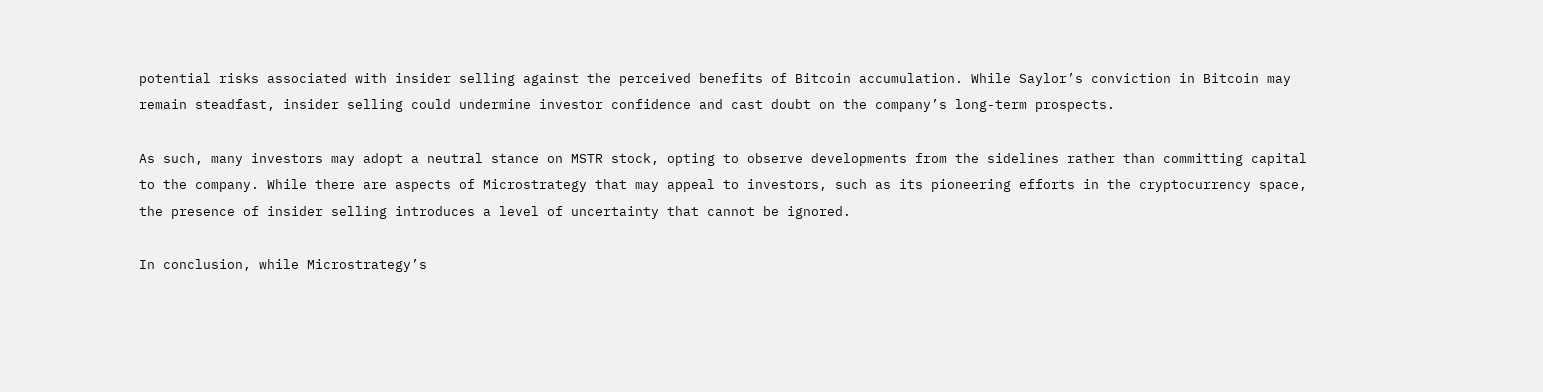potential risks associated with insider selling against the perceived benefits of Bitcoin accumulation. While Saylor’s conviction in Bitcoin may remain steadfast, insider selling could undermine investor confidence and cast doubt on the company’s long-term prospects.

As such, many investors may adopt a neutral stance on MSTR stock, opting to observe developments from the sidelines rather than committing capital to the company. While there are aspects of Microstrategy that may appeal to investors, such as its pioneering efforts in the cryptocurrency space, the presence of insider selling introduces a level of uncertainty that cannot be ignored.

In conclusion, while Microstrategy’s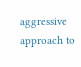aggressive approach to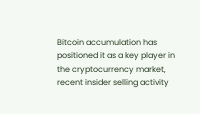Bitcoin accumulation has positioned it as a key player in the cryptocurrency market, recent insider selling activity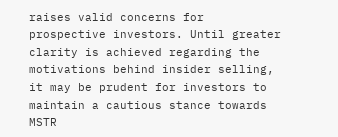raises valid concerns for prospective investors. Until greater clarity is achieved regarding the motivations behind insider selling, it may be prudent for investors to maintain a cautious stance towards MSTR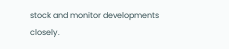stock and monitor developments closely.